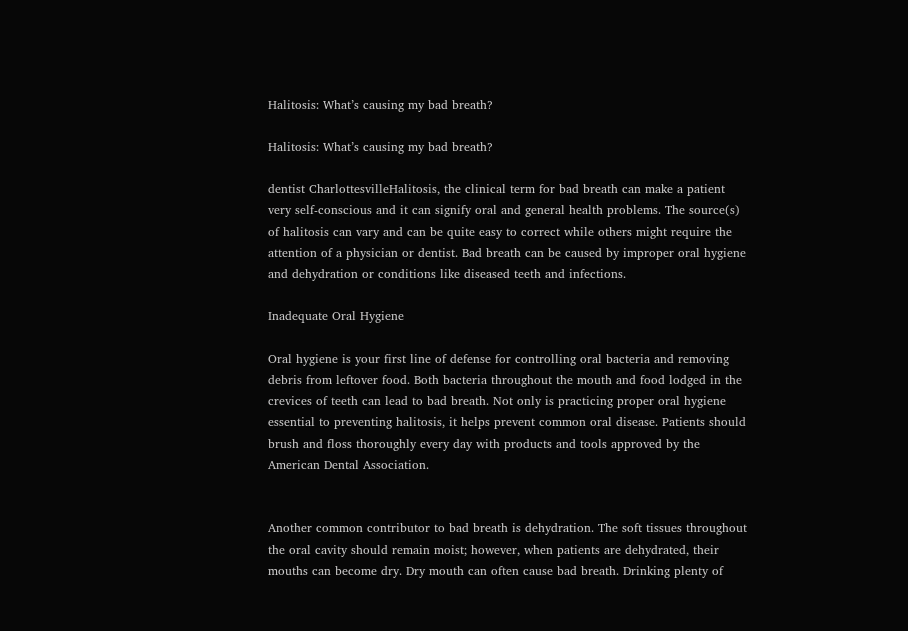Halitosis: What’s causing my bad breath?

Halitosis: What’s causing my bad breath?

dentist CharlottesvilleHalitosis, the clinical term for bad breath can make a patient very self-conscious and it can signify oral and general health problems. The source(s) of halitosis can vary and can be quite easy to correct while others might require the attention of a physician or dentist. Bad breath can be caused by improper oral hygiene and dehydration or conditions like diseased teeth and infections.

Inadequate Oral Hygiene

Oral hygiene is your first line of defense for controlling oral bacteria and removing debris from leftover food. Both bacteria throughout the mouth and food lodged in the crevices of teeth can lead to bad breath. Not only is practicing proper oral hygiene essential to preventing halitosis, it helps prevent common oral disease. Patients should brush and floss thoroughly every day with products and tools approved by the American Dental Association.


Another common contributor to bad breath is dehydration. The soft tissues throughout the oral cavity should remain moist; however, when patients are dehydrated, their mouths can become dry. Dry mouth can often cause bad breath. Drinking plenty of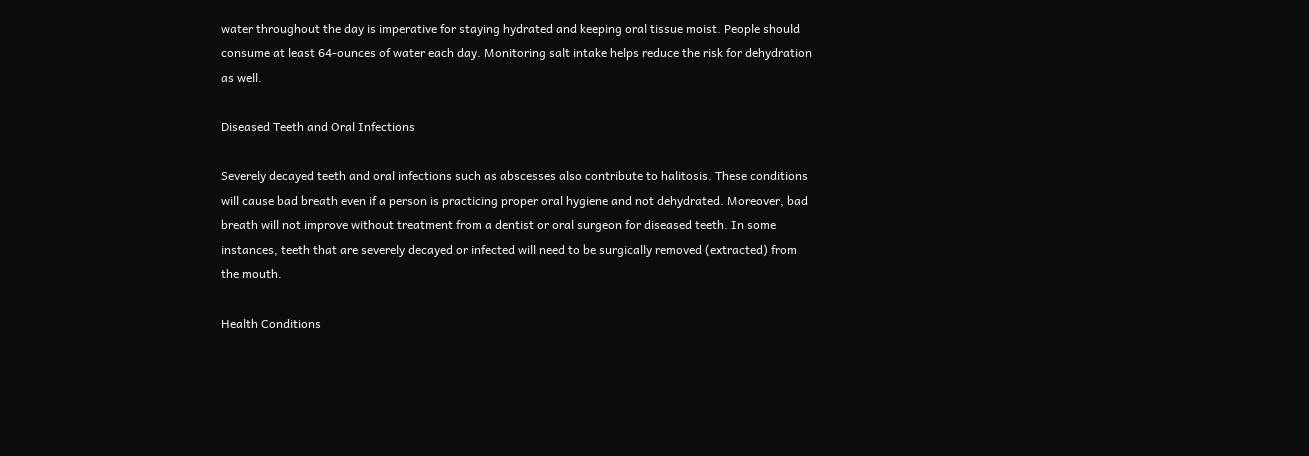water throughout the day is imperative for staying hydrated and keeping oral tissue moist. People should consume at least 64-ounces of water each day. Monitoring salt intake helps reduce the risk for dehydration as well.

Diseased Teeth and Oral Infections

Severely decayed teeth and oral infections such as abscesses also contribute to halitosis. These conditions will cause bad breath even if a person is practicing proper oral hygiene and not dehydrated. Moreover, bad breath will not improve without treatment from a dentist or oral surgeon for diseased teeth. In some instances, teeth that are severely decayed or infected will need to be surgically removed (extracted) from the mouth.

Health Conditions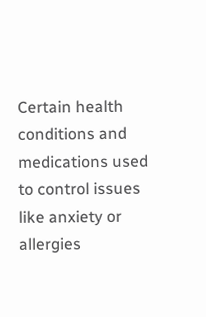Certain health conditions and medications used to control issues like anxiety or allergies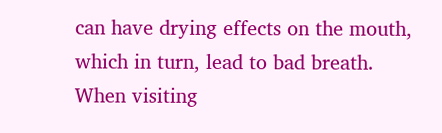can have drying effects on the mouth, which in turn, lead to bad breath. When visiting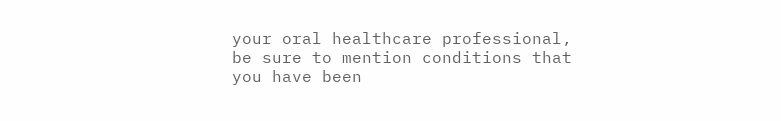your oral healthcare professional, be sure to mention conditions that you have been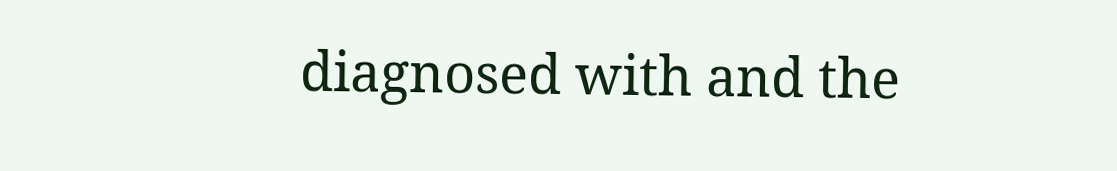diagnosed with and the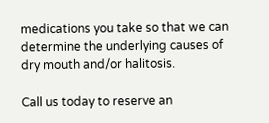medications you take so that we can determine the underlying causes of dry mouth and/or halitosis.

Call us today to reserve an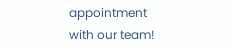appointment with our team!